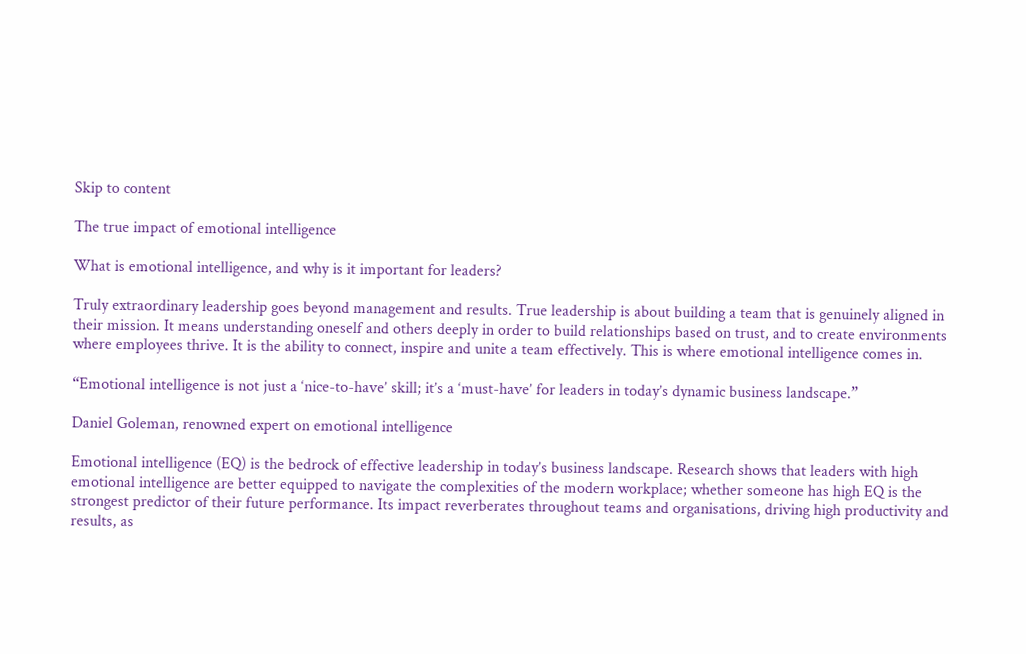Skip to content

The true impact of emotional intelligence

What is emotional intelligence, and why is it important for leaders?

Truly extraordinary leadership goes beyond management and results. True leadership is about building a team that is genuinely aligned in their mission. It means understanding oneself and others deeply in order to build relationships based on trust, and to create environments where employees thrive. It is the ability to connect, inspire and unite a team effectively. This is where emotional intelligence comes in.

“Emotional intelligence is not just a ‘nice-to-have’ skill; it’s a ‘must-have’ for leaders in today’s dynamic business landscape.”

Daniel Goleman, renowned expert on emotional intelligence

Emotional intelligence (EQ) is the bedrock of effective leadership in today’s business landscape. Research shows that leaders with high emotional intelligence are better equipped to navigate the complexities of the modern workplace; whether someone has high EQ is the strongest predictor of their future performance. Its impact reverberates throughout teams and organisations, driving high productivity and results, as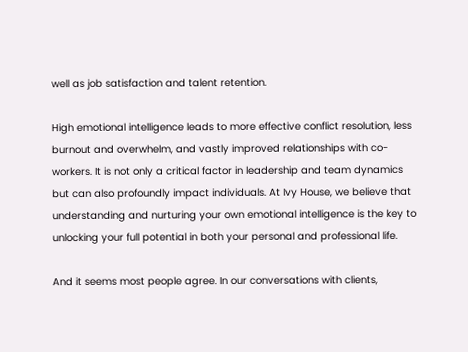well as job satisfaction and talent retention.

High emotional intelligence leads to more effective conflict resolution, less burnout and overwhelm, and vastly improved relationships with co-workers. It is not only a critical factor in leadership and team dynamics but can also profoundly impact individuals. At Ivy House, we believe that understanding and nurturing your own emotional intelligence is the key to unlocking your full potential in both your personal and professional life.

And it seems most people agree. In our conversations with clients,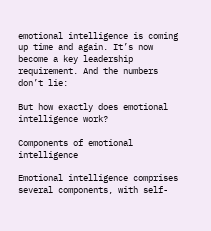emotional intelligence is coming up time and again. It’s now become a key leadership requirement. And the numbers don’t lie:

But how exactly does emotional intelligence work?

Components of emotional intelligence

Emotional intelligence comprises several components, with self-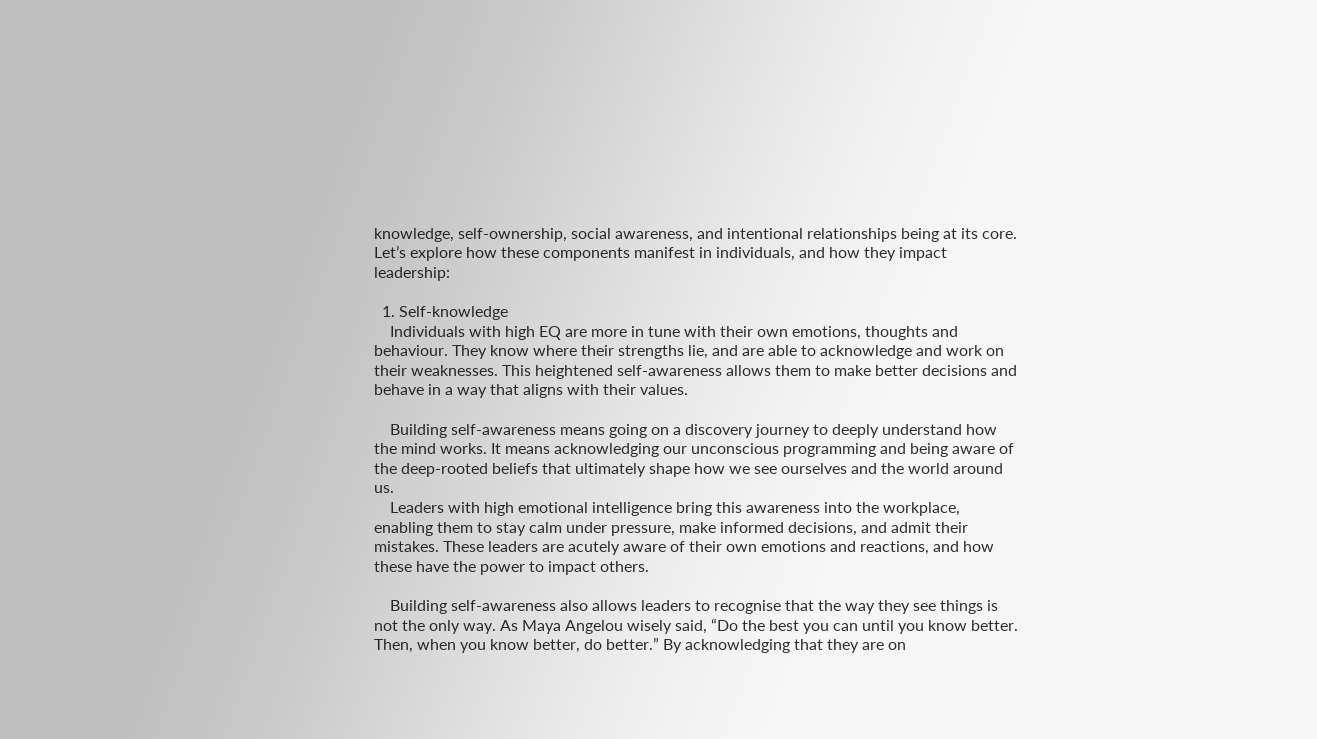knowledge, self-ownership, social awareness, and intentional relationships being at its core. Let’s explore how these components manifest in individuals, and how they impact leadership:

  1. Self-knowledge
    Individuals with high EQ are more in tune with their own emotions, thoughts and behaviour. They know where their strengths lie, and are able to acknowledge and work on their weaknesses. This heightened self-awareness allows them to make better decisions and behave in a way that aligns with their values.

    Building self-awareness means going on a discovery journey to deeply understand how the mind works. It means acknowledging our unconscious programming and being aware of the deep-rooted beliefs that ultimately shape how we see ourselves and the world around us.
    Leaders with high emotional intelligence bring this awareness into the workplace, enabling them to stay calm under pressure, make informed decisions, and admit their mistakes. These leaders are acutely aware of their own emotions and reactions, and how these have the power to impact others.

    Building self-awareness also allows leaders to recognise that the way they see things is not the only way. As Maya Angelou wisely said, “Do the best you can until you know better. Then, when you know better, do better.” By acknowledging that they are on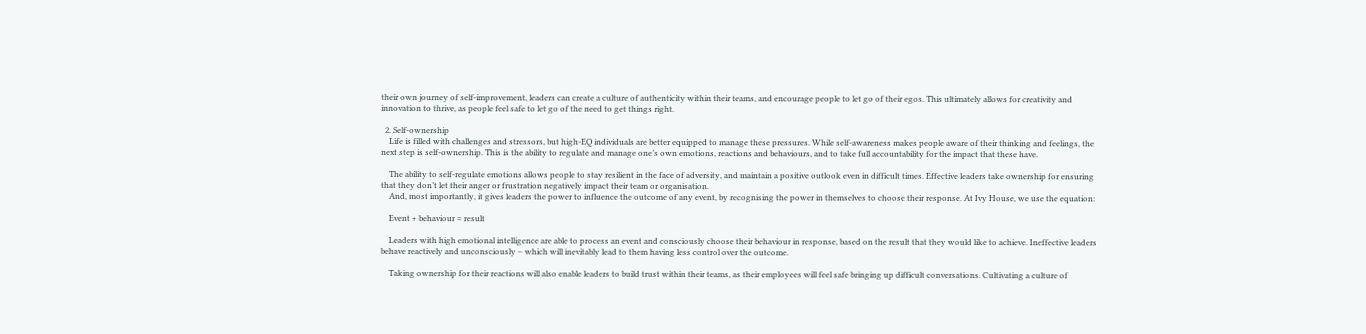their own journey of self-improvement, leaders can create a culture of authenticity within their teams, and encourage people to let go of their egos. This ultimately allows for creativity and innovation to thrive, as people feel safe to let go of the need to get things right.

  2. Self-ownership
    Life is filled with challenges and stressors, but high-EQ individuals are better equipped to manage these pressures. While self-awareness makes people aware of their thinking and feelings, the next step is self-ownership. This is the ability to regulate and manage one’s own emotions, reactions and behaviours, and to take full accountability for the impact that these have.

    The ability to self-regulate emotions allows people to stay resilient in the face of adversity, and maintain a positive outlook even in difficult times. Effective leaders take ownership for ensuring that they don’t let their anger or frustration negatively impact their team or organisation.
    And, most importantly, it gives leaders the power to influence the outcome of any event, by recognising the power in themselves to choose their response. At Ivy House, we use the equation:

    Event + behaviour = result

    Leaders with high emotional intelligence are able to process an event and consciously choose their behaviour in response, based on the result that they would like to achieve. Ineffective leaders behave reactively and unconsciously – which will inevitably lead to them having less control over the outcome.

    Taking ownership for their reactions will also enable leaders to build trust within their teams, as their employees will feel safe bringing up difficult conversations. Cultivating a culture of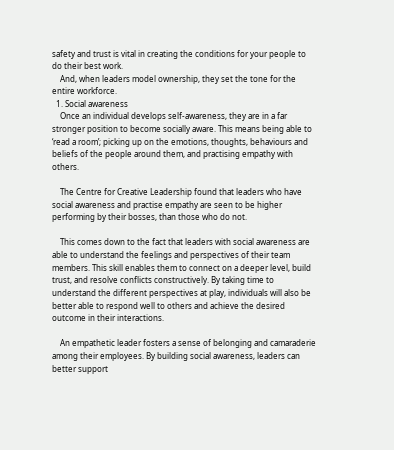safety and trust is vital in creating the conditions for your people to do their best work.
    And, when leaders model ownership, they set the tone for the entire workforce.
  1. Social awareness
    Once an individual develops self-awareness, they are in a far stronger position to become socially aware. This means being able to ‘read a room’; picking up on the emotions, thoughts, behaviours and beliefs of the people around them, and practising empathy with others.

    The Centre for Creative Leadership found that leaders who have social awareness and practise empathy are seen to be higher performing by their bosses, than those who do not.

    This comes down to the fact that leaders with social awareness are able to understand the feelings and perspectives of their team members. This skill enables them to connect on a deeper level, build trust, and resolve conflicts constructively. By taking time to understand the different perspectives at play, individuals will also be better able to respond well to others and achieve the desired outcome in their interactions.

    An empathetic leader fosters a sense of belonging and camaraderie among their employees. By building social awareness, leaders can better support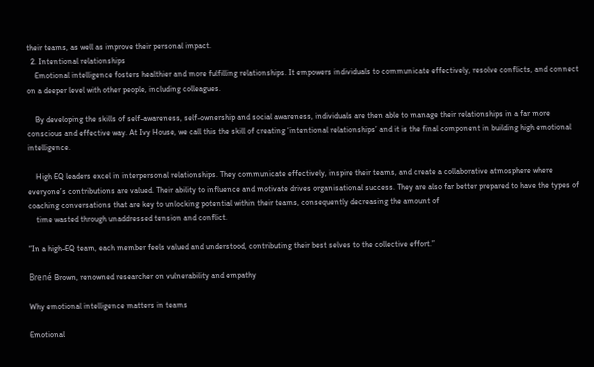their teams, as well as improve their personal impact.
  2. Intentional relationships
    Emotional intelligence fosters healthier and more fulfilling relationships. It empowers individuals to communicate effectively, resolve conflicts, and connect on a deeper level with other people, including colleagues.

    By developing the skills of self-awareness, self-ownership and social awareness, individuals are then able to manage their relationships in a far more conscious and effective way. At Ivy House, we call this the skill of creating ‘intentional relationships’ and it is the final component in building high emotional intelligence.

    High EQ leaders excel in interpersonal relationships. They communicate effectively, inspire their teams, and create a collaborative atmosphere where everyone’s contributions are valued. Their ability to influence and motivate drives organisational success. They are also far better prepared to have the types of coaching conversations that are key to unlocking potential within their teams, consequently decreasing the amount of
    time wasted through unaddressed tension and conflict.

“In a high-EQ team, each member feels valued and understood, contributing their best selves to the collective effort.”

Brené Brown, renowned researcher on vulnerability and empathy

Why emotional intelligence matters in teams

Emotional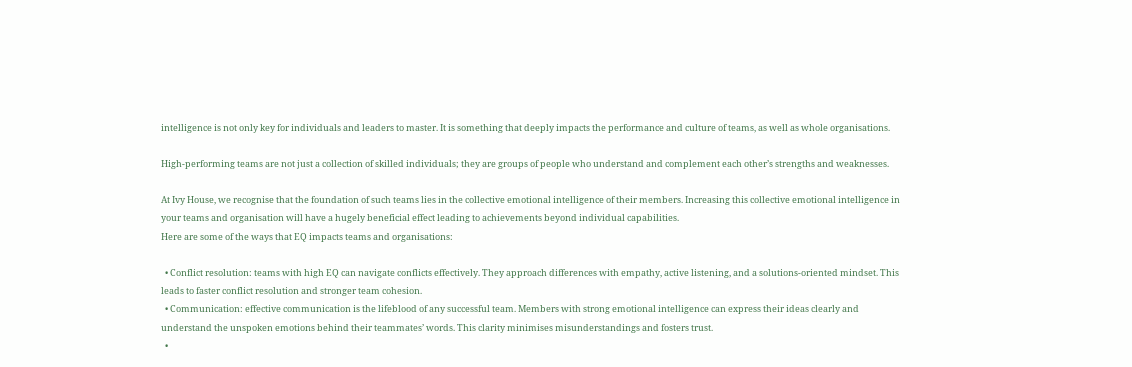intelligence is not only key for individuals and leaders to master. It is something that deeply impacts the performance and culture of teams, as well as whole organisations.

High-performing teams are not just a collection of skilled individuals; they are groups of people who understand and complement each other’s strengths and weaknesses.

At Ivy House, we recognise that the foundation of such teams lies in the collective emotional intelligence of their members. Increasing this collective emotional intelligence in your teams and organisation will have a hugely beneficial effect leading to achievements beyond individual capabilities.
Here are some of the ways that EQ impacts teams and organisations:

  • Conflict resolution: teams with high EQ can navigate conflicts effectively. They approach differences with empathy, active listening, and a solutions-oriented mindset. This leads to faster conflict resolution and stronger team cohesion.
  • Communication: effective communication is the lifeblood of any successful team. Members with strong emotional intelligence can express their ideas clearly and understand the unspoken emotions behind their teammates’ words. This clarity minimises misunderstandings and fosters trust.
  •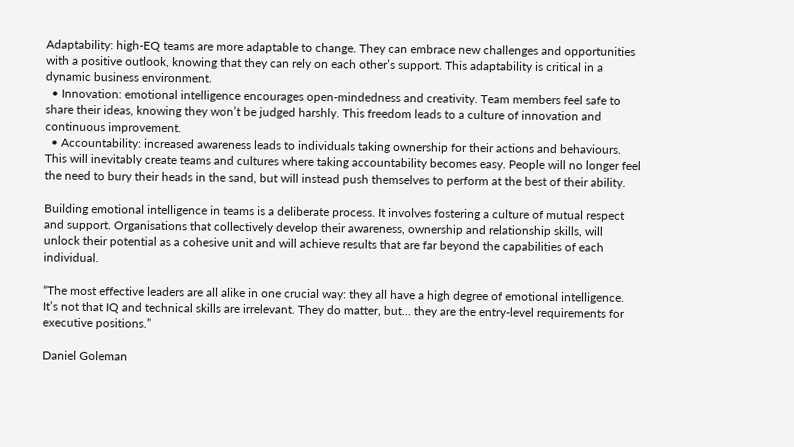Adaptability: high-EQ teams are more adaptable to change. They can embrace new challenges and opportunities with a positive outlook, knowing that they can rely on each other’s support. This adaptability is critical in a dynamic business environment.
  • Innovation: emotional intelligence encourages open-mindedness and creativity. Team members feel safe to share their ideas, knowing they won’t be judged harshly. This freedom leads to a culture of innovation and continuous improvement.
  • Accountability: increased awareness leads to individuals taking ownership for their actions and behaviours. This will inevitably create teams and cultures where taking accountability becomes easy. People will no longer feel the need to bury their heads in the sand, but will instead push themselves to perform at the best of their ability.

Building emotional intelligence in teams is a deliberate process. It involves fostering a culture of mutual respect and support. Organisations that collectively develop their awareness, ownership and relationship skills, will unlock their potential as a cohesive unit and will achieve results that are far beyond the capabilities of each individual.

“The most effective leaders are all alike in one crucial way: they all have a high degree of emotional intelligence. It’s not that IQ and technical skills are irrelevant. They do matter, but… they are the entry-level requirements for executive positions.”

Daniel Goleman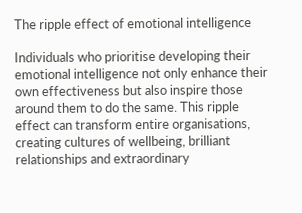The ripple effect of emotional intelligence

Individuals who prioritise developing their emotional intelligence not only enhance their own effectiveness but also inspire those around them to do the same. This ripple effect can transform entire organisations, creating cultures of wellbeing, brilliant relationships and extraordinary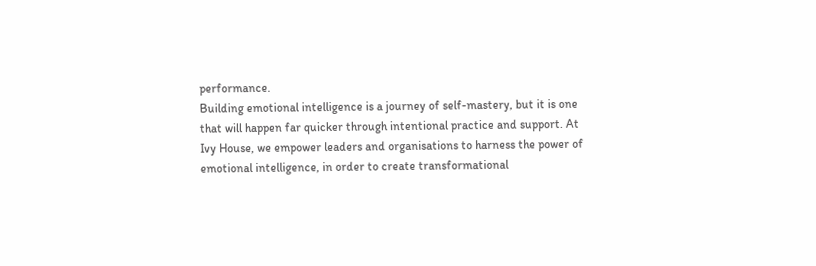performance.
Building emotional intelligence is a journey of self-mastery, but it is one that will happen far quicker through intentional practice and support. At Ivy House, we empower leaders and organisations to harness the power of emotional intelligence, in order to create transformational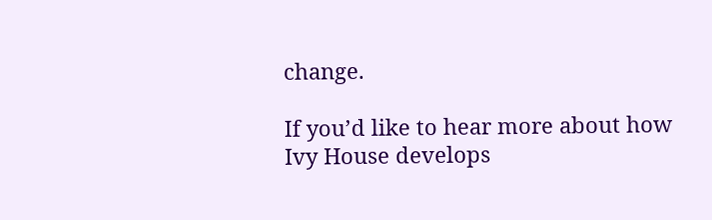change.

If you’d like to hear more about how Ivy House develops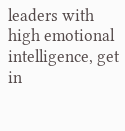leaders with high emotional intelligence, get in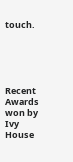touch.





Recent Awards won by Ivy House